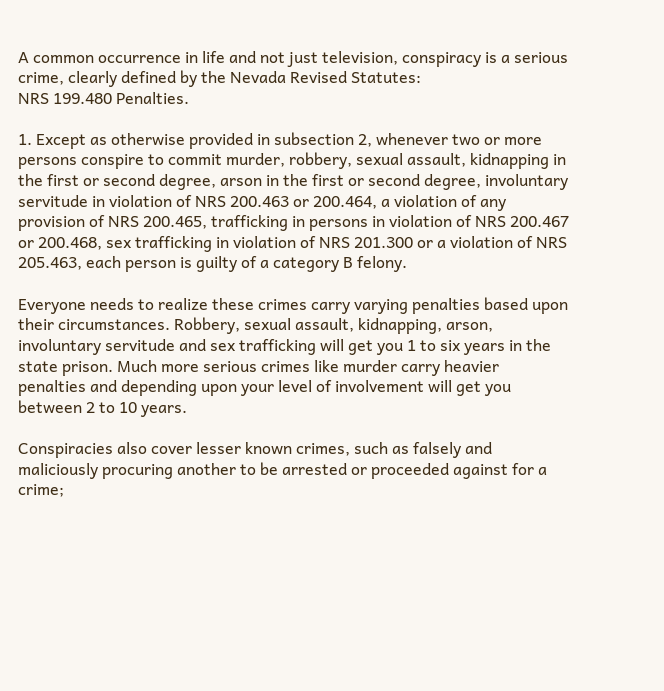A common occurrence in life and not just television, conspiracy is a serious crime, clearly defined by the Nevada Revised Statutes:
NRS 199.480 Penalties.

1. Except as otherwise provided in subsection 2, whenever two or more persons conspire to commit murder, robbery, sexual assault, kidnapping in the first or second degree, arson in the first or second degree, involuntary servitude in violation of NRS 200.463 or 200.464, a violation of any provision of NRS 200.465, trafficking in persons in violation of NRS 200.467 or 200.468, sex trafficking in violation of NRS 201.300 or a violation of NRS 205.463, each person is guilty of a category B felony.

Everyone needs to realize these crimes carry varying penalties based upon their circumstances. Robbery, sexual assault, kidnapping, arson, involuntary servitude and sex trafficking will get you 1 to six years in the state prison. Much more serious crimes like murder carry heavier penalties and depending upon your level of involvement will get you between 2 to 10 years.

Conspiracies also cover lesser known crimes, such as falsely and maliciously procuring another to be arrested or proceeded against for a crime;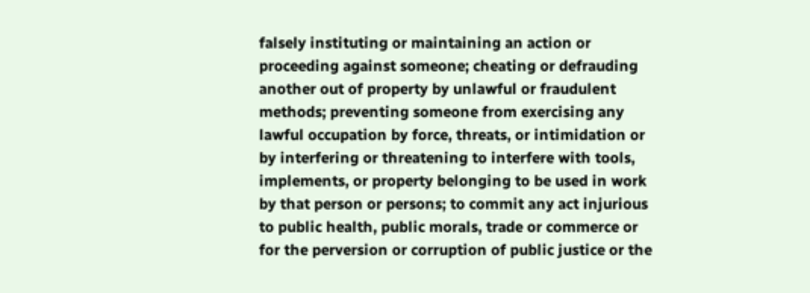falsely instituting or maintaining an action or proceeding against someone; cheating or defrauding another out of property by unlawful or fraudulent methods; preventing someone from exercising any lawful occupation by force, threats, or intimidation or by interfering or threatening to interfere with tools, implements, or property belonging to be used in work by that person or persons; to commit any act injurious to public health, public morals, trade or commerce or for the perversion or corruption of public justice or the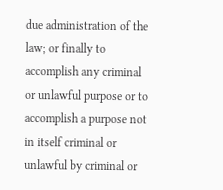due administration of the law; or finally to accomplish any criminal or unlawful purpose or to accomplish a purpose not in itself criminal or unlawful by criminal or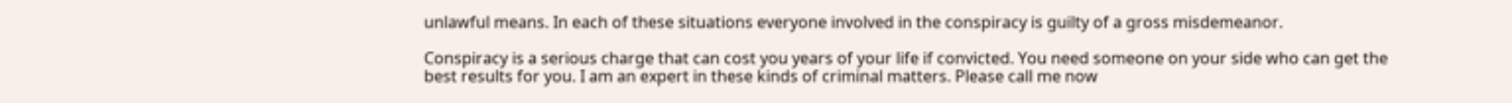unlawful means. In each of these situations everyone involved in the conspiracy is guilty of a gross misdemeanor.

Conspiracy is a serious charge that can cost you years of your life if convicted. You need someone on your side who can get the best results for you. I am an expert in these kinds of criminal matters. Please call me now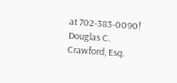at 702-383-0090!
Douglas C. Crawford, Esq.